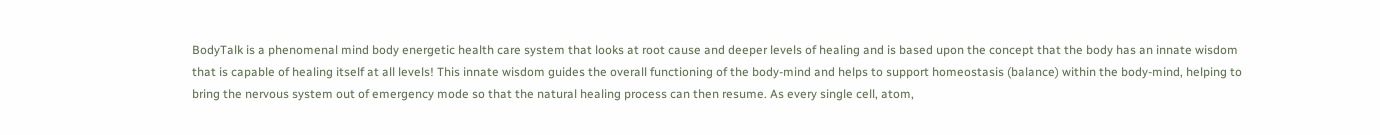BodyTalk is a phenomenal mind body energetic health care system that looks at root cause and deeper levels of healing and is based upon the concept that the body has an innate wisdom that is capable of healing itself at all levels! This innate wisdom guides the overall functioning of the body-mind and helps to support homeostasis (balance) within the body-mind, helping to bring the nervous system out of emergency mode so that the natural healing process can then resume. As every single cell, atom,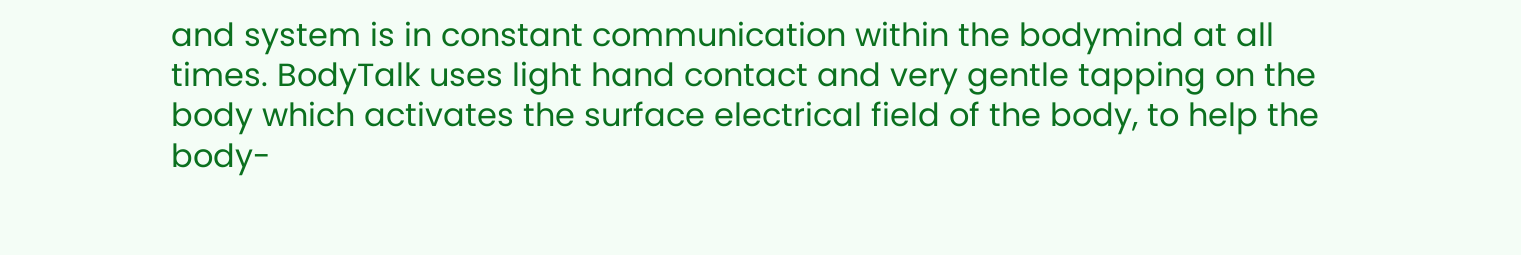and system is in constant communication within the bodymind at all times. BodyTalk uses light hand contact and very gentle tapping on the body which activates the surface electrical field of the body, to help the body-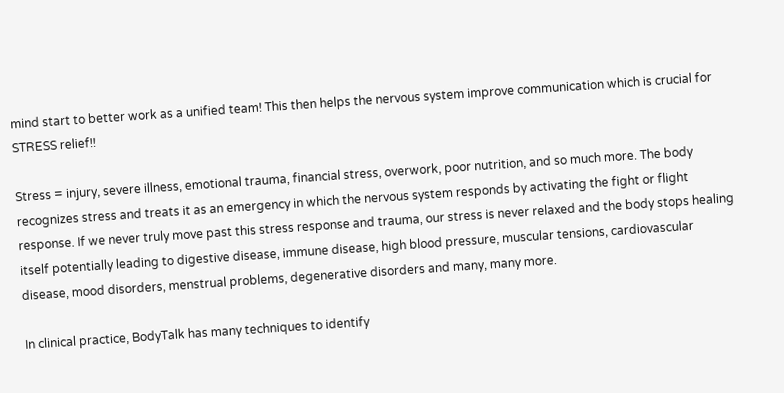mind start to better work as a unified team! This then helps the nervous system improve communication which is crucial for STRESS relief!!

Stress = injury, severe illness, emotional trauma, financial stress, overwork, poor nutrition, and so much more. The body recognizes stress and treats it as an emergency in which the nervous system responds by activating the fight or flight response. If we never truly move past this stress response and trauma, our stress is never relaxed and the body stops healing itself potentially leading to digestive disease, immune disease, high blood pressure, muscular tensions, cardiovascular disease, mood disorders, menstrual problems, degenerative disorders and many, many more.

In clinical practice, BodyTalk has many techniques to identify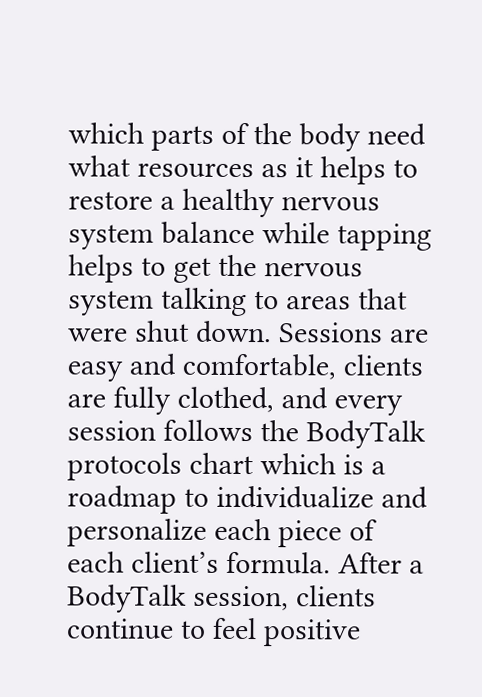which parts of the body need what resources as it helps to restore a healthy nervous system balance while tapping helps to get the nervous system talking to areas that were shut down. Sessions are easy and comfortable, clients are fully clothed, and every session follows the BodyTalk protocols chart which is a roadmap to individualize and personalize each piece of each client’s formula. After a BodyTalk session, clients continue to feel positive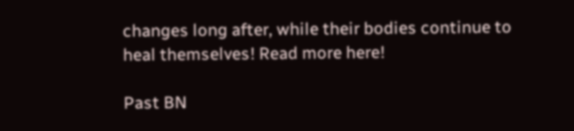changes long after, while their bodies continue to heal themselves! Read more here!

Past BN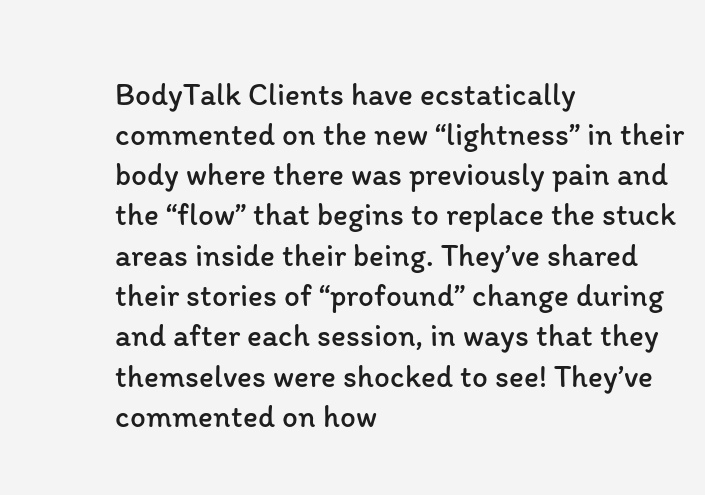BodyTalk Clients have ecstatically commented on the new “lightness” in their body where there was previously pain and the “flow” that begins to replace the stuck areas inside their being. They’ve shared their stories of “profound” change during and after each session, in ways that they themselves were shocked to see! They’ve commented on how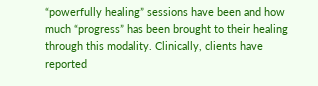“powerfully healing” sessions have been and how much “progress” has been brought to their healing through this modality. Clinically, clients have reported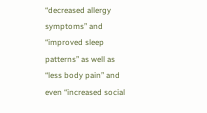“decreased allergy symptoms” and “improved sleep patterns” as well as “less body pain” and even “increased social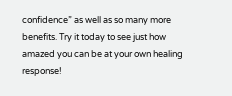confidence” as well as so many more benefits. Try it today to see just how amazed you can be at your own healing response!